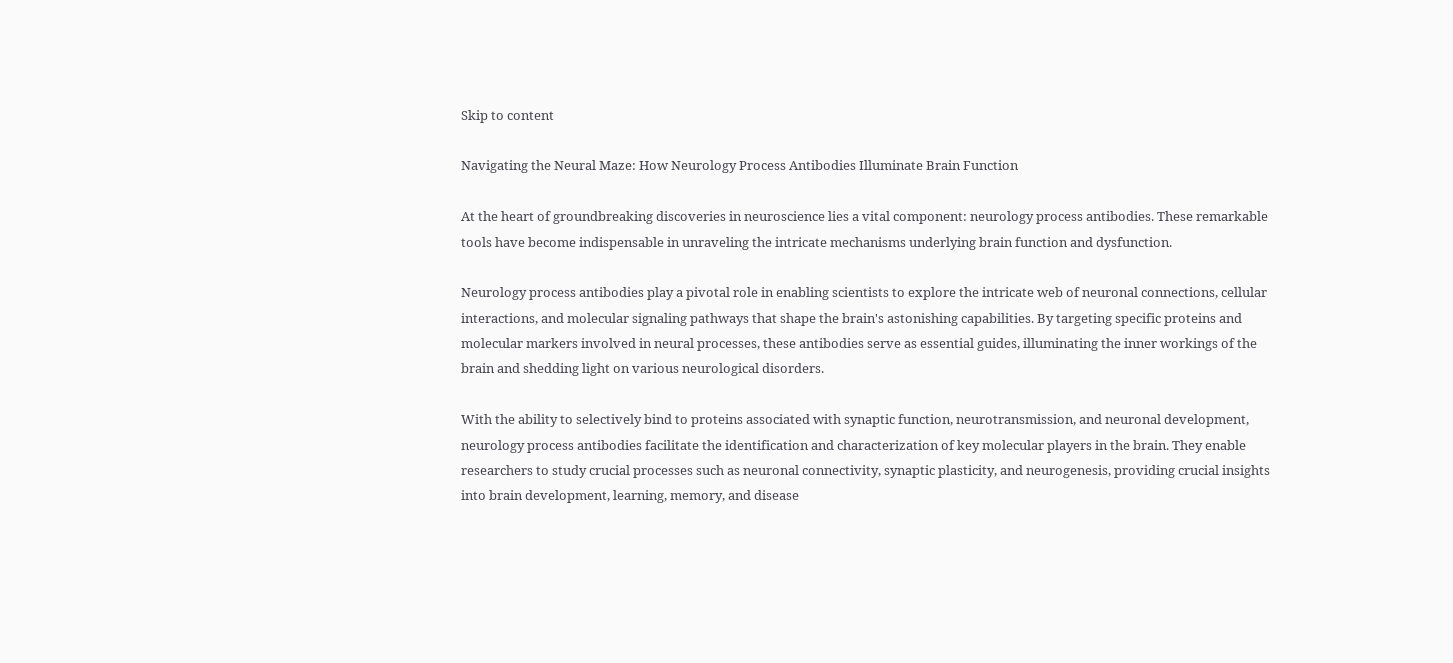Skip to content

Navigating the Neural Maze: How Neurology Process Antibodies Illuminate Brain Function

At the heart of groundbreaking discoveries in neuroscience lies a vital component: neurology process antibodies. These remarkable tools have become indispensable in unraveling the intricate mechanisms underlying brain function and dysfunction.

Neurology process antibodies play a pivotal role in enabling scientists to explore the intricate web of neuronal connections, cellular interactions, and molecular signaling pathways that shape the brain's astonishing capabilities. By targeting specific proteins and molecular markers involved in neural processes, these antibodies serve as essential guides, illuminating the inner workings of the brain and shedding light on various neurological disorders.

With the ability to selectively bind to proteins associated with synaptic function, neurotransmission, and neuronal development, neurology process antibodies facilitate the identification and characterization of key molecular players in the brain. They enable researchers to study crucial processes such as neuronal connectivity, synaptic plasticity, and neurogenesis, providing crucial insights into brain development, learning, memory, and disease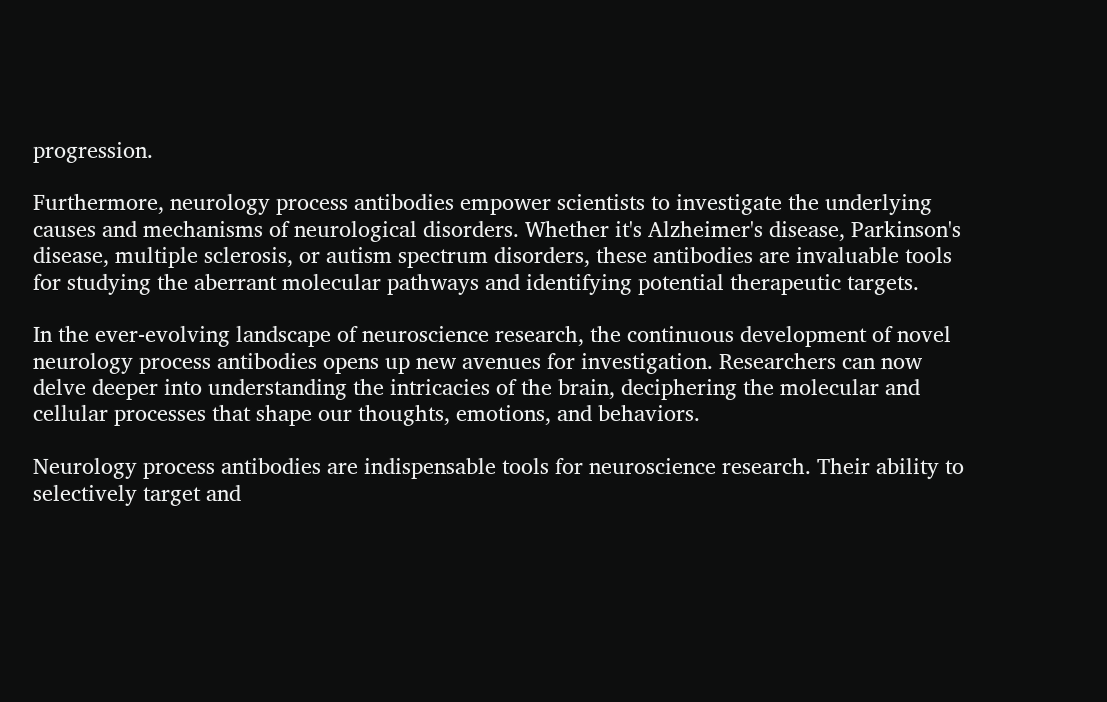progression.

Furthermore, neurology process antibodies empower scientists to investigate the underlying causes and mechanisms of neurological disorders. Whether it's Alzheimer's disease, Parkinson's disease, multiple sclerosis, or autism spectrum disorders, these antibodies are invaluable tools for studying the aberrant molecular pathways and identifying potential therapeutic targets.

In the ever-evolving landscape of neuroscience research, the continuous development of novel neurology process antibodies opens up new avenues for investigation. Researchers can now delve deeper into understanding the intricacies of the brain, deciphering the molecular and cellular processes that shape our thoughts, emotions, and behaviors.

Neurology process antibodies are indispensable tools for neuroscience research. Their ability to selectively target and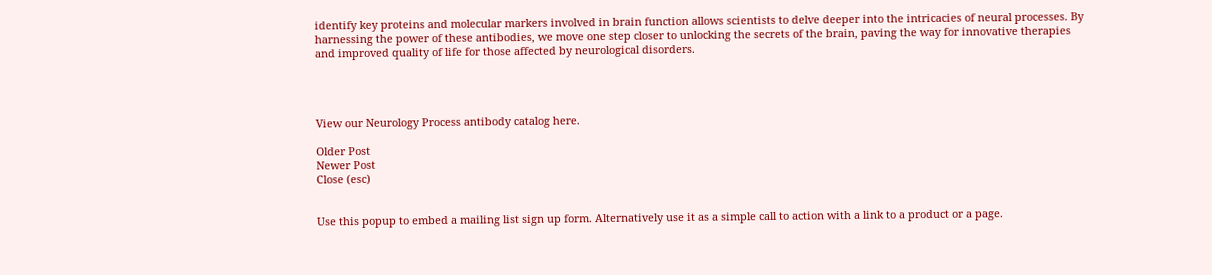identify key proteins and molecular markers involved in brain function allows scientists to delve deeper into the intricacies of neural processes. By harnessing the power of these antibodies, we move one step closer to unlocking the secrets of the brain, paving the way for innovative therapies and improved quality of life for those affected by neurological disorders.




View our Neurology Process antibody catalog here.

Older Post
Newer Post
Close (esc)


Use this popup to embed a mailing list sign up form. Alternatively use it as a simple call to action with a link to a product or a page.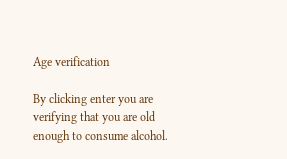Age verification

By clicking enter you are verifying that you are old enough to consume alcohol.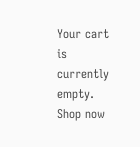Your cart is currently empty.
Shop now